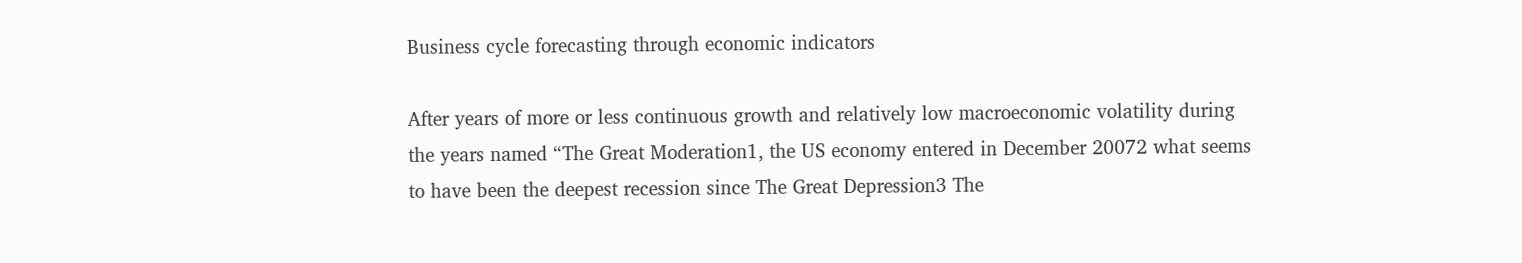Business cycle forecasting through economic indicators

After years of more or less continuous growth and relatively low macroeconomic volatility during the years named “The Great Moderation1, the US economy entered in December 20072 what seems to have been the deepest recession since The Great Depression3 The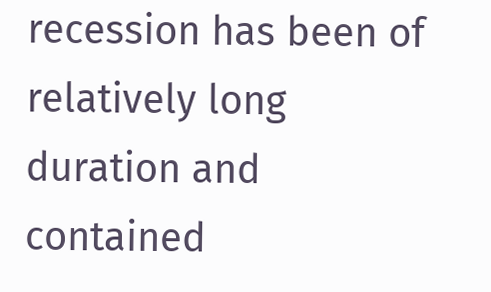recession has been of relatively long duration and contained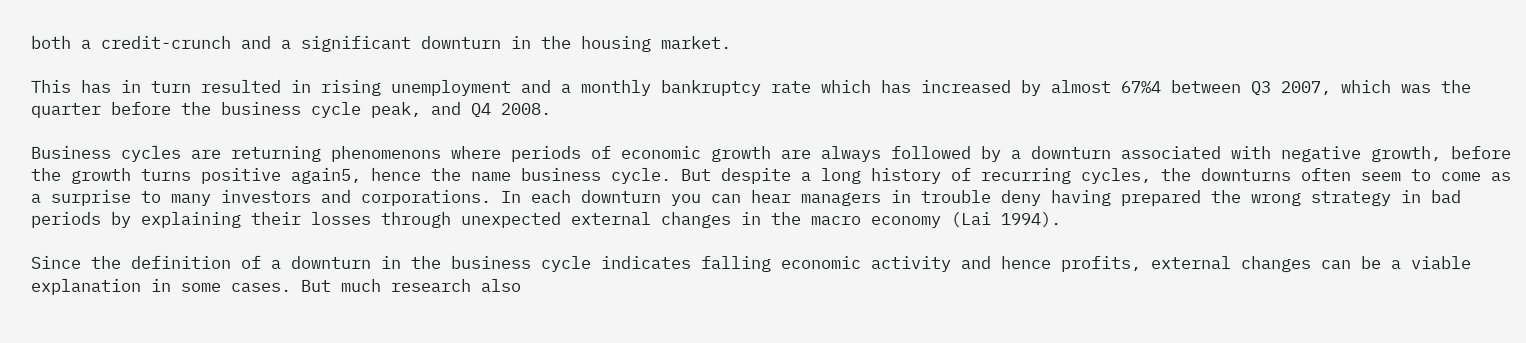both a credit-crunch and a significant downturn in the housing market.

This has in turn resulted in rising unemployment and a monthly bankruptcy rate which has increased by almost 67%4 between Q3 2007, which was the quarter before the business cycle peak, and Q4 2008.

Business cycles are returning phenomenons where periods of economic growth are always followed by a downturn associated with negative growth, before the growth turns positive again5, hence the name business cycle. But despite a long history of recurring cycles, the downturns often seem to come as a surprise to many investors and corporations. In each downturn you can hear managers in trouble deny having prepared the wrong strategy in bad periods by explaining their losses through unexpected external changes in the macro economy (Lai 1994).

Since the definition of a downturn in the business cycle indicates falling economic activity and hence profits, external changes can be a viable explanation in some cases. But much research also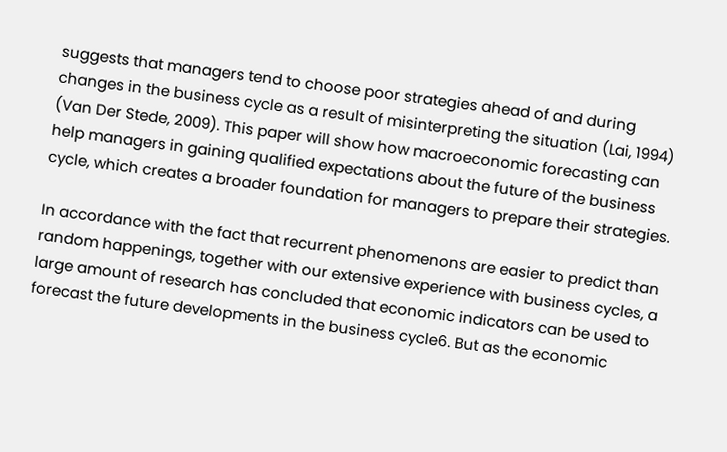suggests that managers tend to choose poor strategies ahead of and during changes in the business cycle as a result of misinterpreting the situation (Lai, 1994) (Van Der Stede, 2009). This paper will show how macroeconomic forecasting can help managers in gaining qualified expectations about the future of the business cycle, which creates a broader foundation for managers to prepare their strategies.

In accordance with the fact that recurrent phenomenons are easier to predict than random happenings, together with our extensive experience with business cycles, a large amount of research has concluded that economic indicators can be used to forecast the future developments in the business cycle6. But as the economic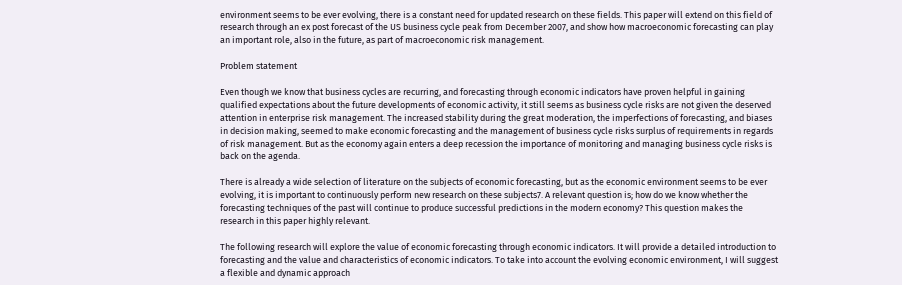environment seems to be ever evolving, there is a constant need for updated research on these fields. This paper will extend on this field of research through an ex post forecast of the US business cycle peak from December 2007, and show how macroeconomic forecasting can play an important role, also in the future, as part of macroeconomic risk management.

Problem statement

Even though we know that business cycles are recurring, and forecasting through economic indicators have proven helpful in gaining qualified expectations about the future developments of economic activity, it still seems as business cycle risks are not given the deserved attention in enterprise risk management. The increased stability during the great moderation, the imperfections of forecasting, and biases in decision making, seemed to make economic forecasting and the management of business cycle risks surplus of requirements in regards of risk management. But as the economy again enters a deep recession the importance of monitoring and managing business cycle risks is back on the agenda.

There is already a wide selection of literature on the subjects of economic forecasting, but as the economic environment seems to be ever evolving, it is important to continuously perform new research on these subjects7. A relevant question is; how do we know whether the forecasting techniques of the past will continue to produce successful predictions in the modern economy? This question makes the research in this paper highly relevant.

The following research will explore the value of economic forecasting through economic indicators. It will provide a detailed introduction to forecasting and the value and characteristics of economic indicators. To take into account the evolving economic environment, I will suggest a flexible and dynamic approach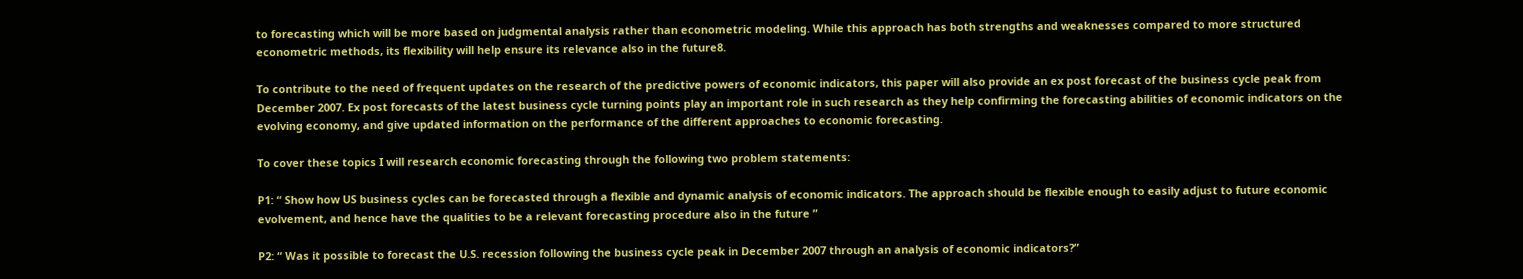to forecasting which will be more based on judgmental analysis rather than econometric modeling. While this approach has both strengths and weaknesses compared to more structured econometric methods, its flexibility will help ensure its relevance also in the future8.

To contribute to the need of frequent updates on the research of the predictive powers of economic indicators, this paper will also provide an ex post forecast of the business cycle peak from December 2007. Ex post forecasts of the latest business cycle turning points play an important role in such research as they help confirming the forecasting abilities of economic indicators on the evolving economy, and give updated information on the performance of the different approaches to economic forecasting.

To cover these topics I will research economic forecasting through the following two problem statements:

P1: “ Show how US business cycles can be forecasted through a flexible and dynamic analysis of economic indicators. The approach should be flexible enough to easily adjust to future economic evolvement, and hence have the qualities to be a relevant forecasting procedure also in the future ”

P2: “ Was it possible to forecast the U.S. recession following the business cycle peak in December 2007 through an analysis of economic indicators?”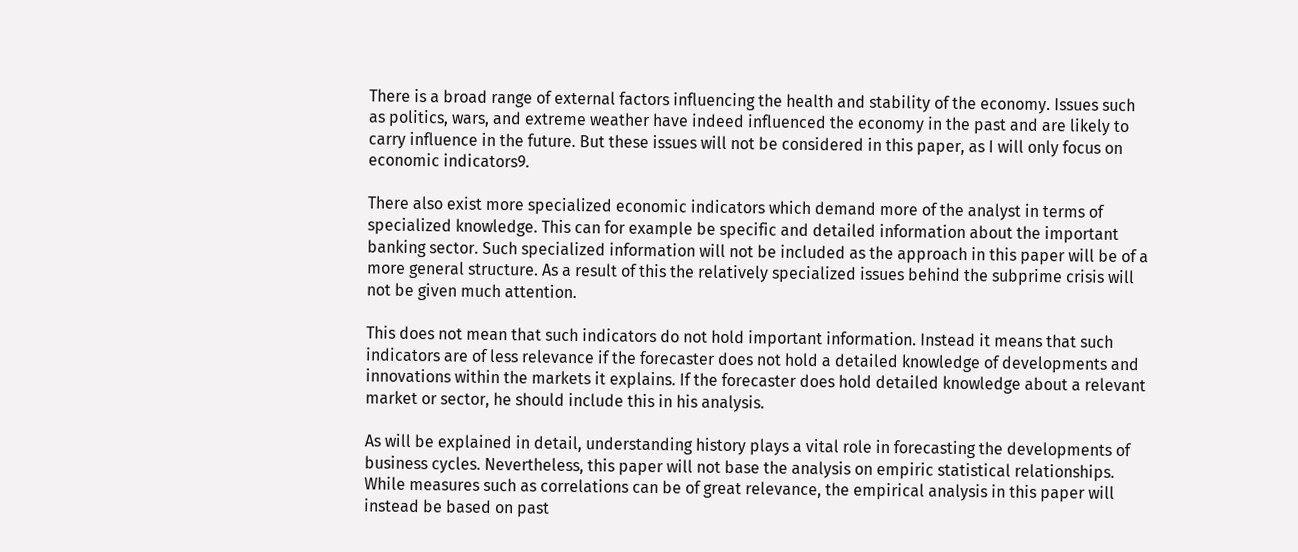There is a broad range of external factors influencing the health and stability of the economy. Issues such as politics, wars, and extreme weather have indeed influenced the economy in the past and are likely to carry influence in the future. But these issues will not be considered in this paper, as I will only focus on economic indicators9.

There also exist more specialized economic indicators which demand more of the analyst in terms of specialized knowledge. This can for example be specific and detailed information about the important banking sector. Such specialized information will not be included as the approach in this paper will be of a more general structure. As a result of this the relatively specialized issues behind the subprime crisis will not be given much attention.

This does not mean that such indicators do not hold important information. Instead it means that such indicators are of less relevance if the forecaster does not hold a detailed knowledge of developments and innovations within the markets it explains. If the forecaster does hold detailed knowledge about a relevant market or sector, he should include this in his analysis.

As will be explained in detail, understanding history plays a vital role in forecasting the developments of business cycles. Nevertheless, this paper will not base the analysis on empiric statistical relationships. While measures such as correlations can be of great relevance, the empirical analysis in this paper will instead be based on past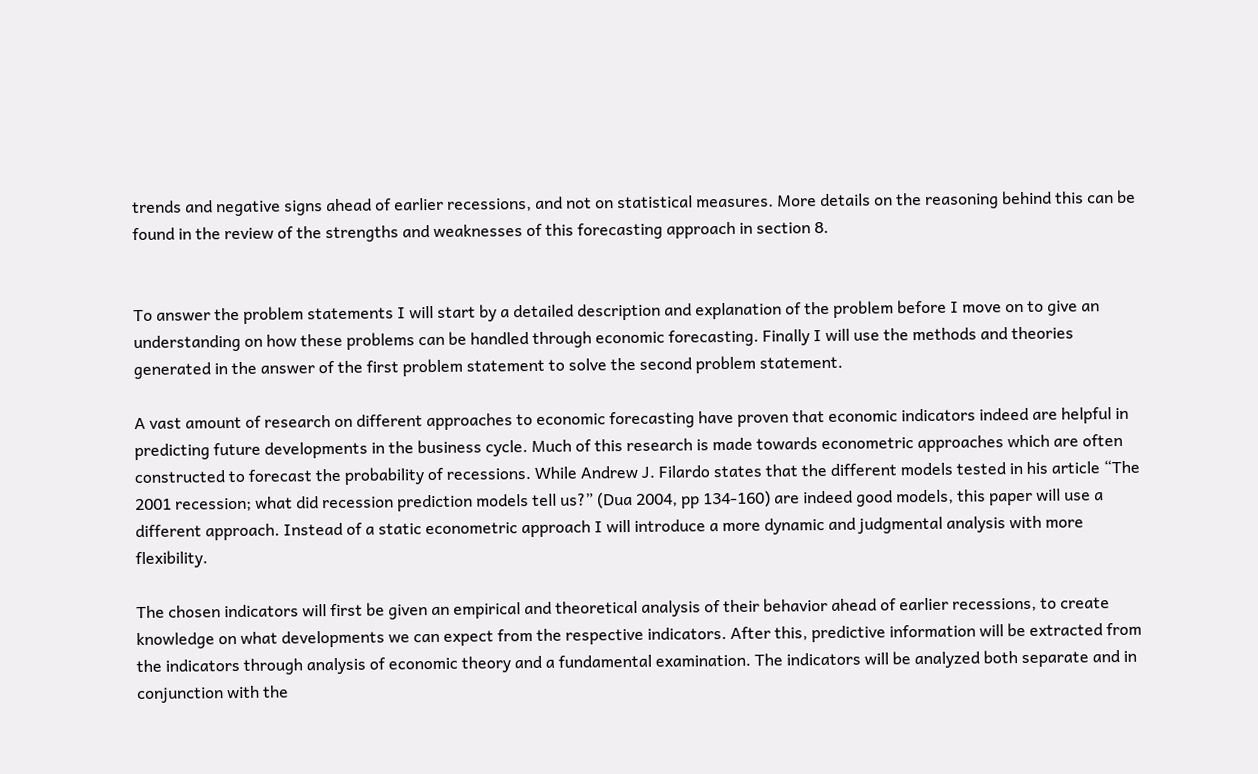trends and negative signs ahead of earlier recessions, and not on statistical measures. More details on the reasoning behind this can be found in the review of the strengths and weaknesses of this forecasting approach in section 8.


To answer the problem statements I will start by a detailed description and explanation of the problem before I move on to give an understanding on how these problems can be handled through economic forecasting. Finally I will use the methods and theories generated in the answer of the first problem statement to solve the second problem statement.

A vast amount of research on different approaches to economic forecasting have proven that economic indicators indeed are helpful in predicting future developments in the business cycle. Much of this research is made towards econometric approaches which are often constructed to forecast the probability of recessions. While Andrew J. Filardo states that the different models tested in his article “The 2001 recession; what did recession prediction models tell us?” (Dua 2004, pp 134-160) are indeed good models, this paper will use a different approach. Instead of a static econometric approach I will introduce a more dynamic and judgmental analysis with more flexibility.

The chosen indicators will first be given an empirical and theoretical analysis of their behavior ahead of earlier recessions, to create knowledge on what developments we can expect from the respective indicators. After this, predictive information will be extracted from the indicators through analysis of economic theory and a fundamental examination. The indicators will be analyzed both separate and in conjunction with the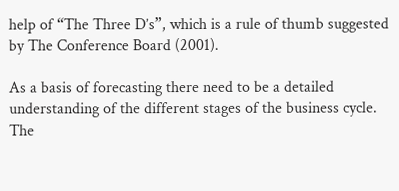help of “The Three D’s”, which is a rule of thumb suggested by The Conference Board (2001).

As a basis of forecasting there need to be a detailed understanding of the different stages of the business cycle. The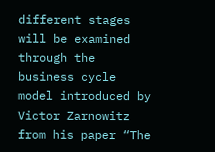different stages will be examined through the business cycle model introduced by Victor Zarnowitz from his paper “The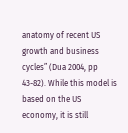anatomy of recent US growth and business cycles” (Dua 2004, pp 43-82). While this model is based on the US economy, it is still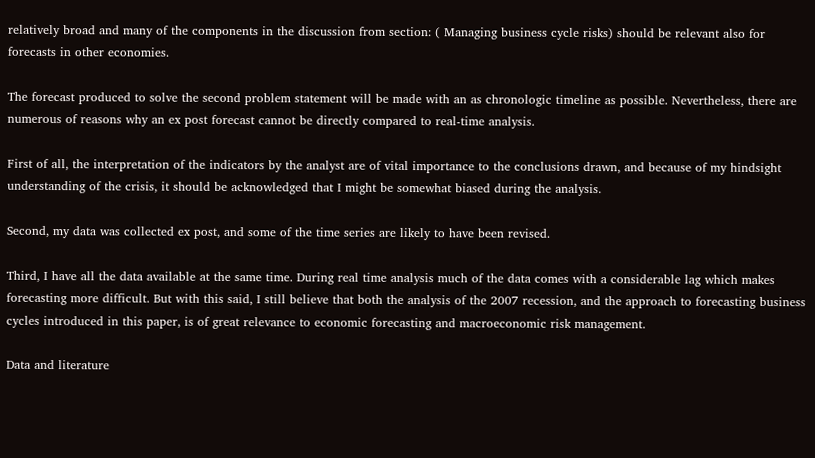relatively broad and many of the components in the discussion from section: ( Managing business cycle risks) should be relevant also for forecasts in other economies.

The forecast produced to solve the second problem statement will be made with an as chronologic timeline as possible. Nevertheless, there are numerous of reasons why an ex post forecast cannot be directly compared to real-time analysis.

First of all, the interpretation of the indicators by the analyst are of vital importance to the conclusions drawn, and because of my hindsight understanding of the crisis, it should be acknowledged that I might be somewhat biased during the analysis.

Second, my data was collected ex post, and some of the time series are likely to have been revised.

Third, I have all the data available at the same time. During real time analysis much of the data comes with a considerable lag which makes forecasting more difficult. But with this said, I still believe that both the analysis of the 2007 recession, and the approach to forecasting business cycles introduced in this paper, is of great relevance to economic forecasting and macroeconomic risk management.

Data and literature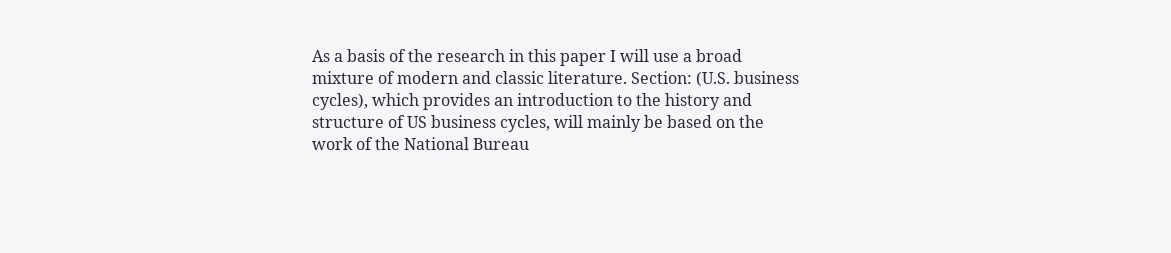As a basis of the research in this paper I will use a broad mixture of modern and classic literature. Section: (U.S. business cycles), which provides an introduction to the history and structure of US business cycles, will mainly be based on the work of the National Bureau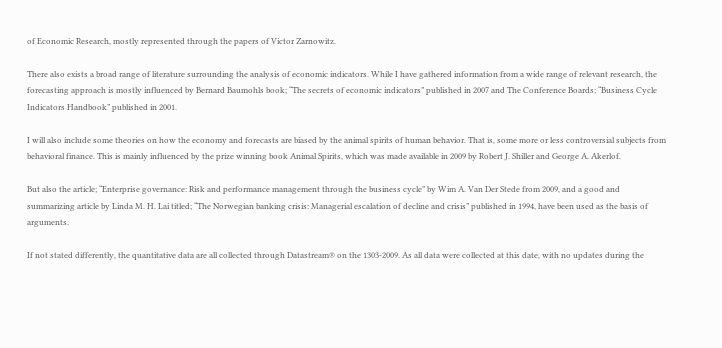of Economic Research, mostly represented through the papers of Victor Zarnowitz.

There also exists a broad range of literature surrounding the analysis of economic indicators. While I have gathered information from a wide range of relevant research, the forecasting approach is mostly influenced by Bernard Baumohls book; “The secrets of economic indicators” published in 2007 and The Conference Boards; “Business Cycle Indicators Handbook” published in 2001.

I will also include some theories on how the economy and forecasts are biased by the animal spirits of human behavior. That is, some more or less controversial subjects from behavioral finance. This is mainly influenced by the prize winning book Animal Spirits, which was made available in 2009 by Robert J. Shiller and George A. Akerlof.

But also the article; “Enterprise governance: Risk and performance management through the business cycle” by Wim A. Van Der Stede from 2009, and a good and summarizing article by Linda M. H. Lai titled; “The Norwegian banking crisis: Managerial escalation of decline and crisis” published in 1994, have been used as the basis of arguments.

If not stated differently, the quantitative data are all collected through Datastream® on the 1303-2009. As all data were collected at this date, with no updates during the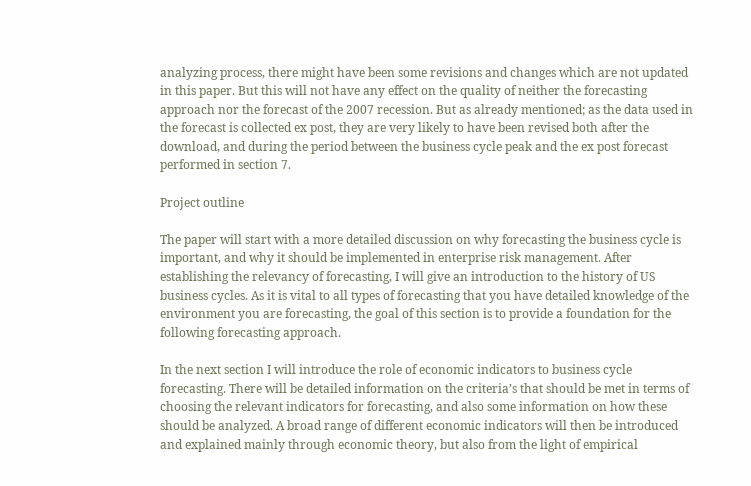analyzing process, there might have been some revisions and changes which are not updated in this paper. But this will not have any effect on the quality of neither the forecasting approach nor the forecast of the 2007 recession. But as already mentioned; as the data used in the forecast is collected ex post, they are very likely to have been revised both after the download, and during the period between the business cycle peak and the ex post forecast performed in section 7.

Project outline

The paper will start with a more detailed discussion on why forecasting the business cycle is important, and why it should be implemented in enterprise risk management. After establishing the relevancy of forecasting, I will give an introduction to the history of US business cycles. As it is vital to all types of forecasting that you have detailed knowledge of the environment you are forecasting, the goal of this section is to provide a foundation for the following forecasting approach.

In the next section I will introduce the role of economic indicators to business cycle forecasting. There will be detailed information on the criteria’s that should be met in terms of choosing the relevant indicators for forecasting, and also some information on how these should be analyzed. A broad range of different economic indicators will then be introduced and explained mainly through economic theory, but also from the light of empirical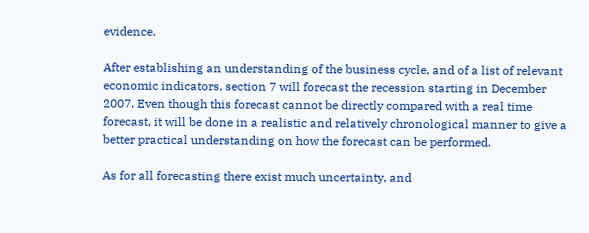evidence.

After establishing an understanding of the business cycle, and of a list of relevant economic indicators, section 7 will forecast the recession starting in December 2007. Even though this forecast cannot be directly compared with a real time forecast, it will be done in a realistic and relatively chronological manner to give a better practical understanding on how the forecast can be performed.

As for all forecasting there exist much uncertainty, and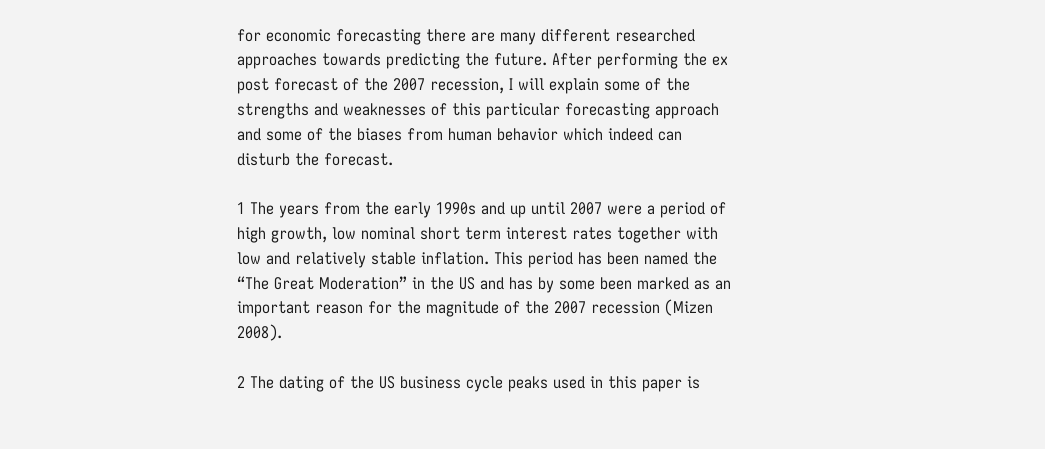for economic forecasting there are many different researched approaches towards predicting the future. After performing the ex post forecast of the 2007 recession, I will explain some of the strengths and weaknesses of this particular forecasting approach and some of the biases from human behavior which indeed can disturb the forecast.

1 The years from the early 1990s and up until 2007 were a period of high growth, low nominal short term interest rates together with low and relatively stable inflation. This period has been named the “The Great Moderation” in the US and has by some been marked as an important reason for the magnitude of the 2007 recession (Mizen 2008).

2 The dating of the US business cycle peaks used in this paper is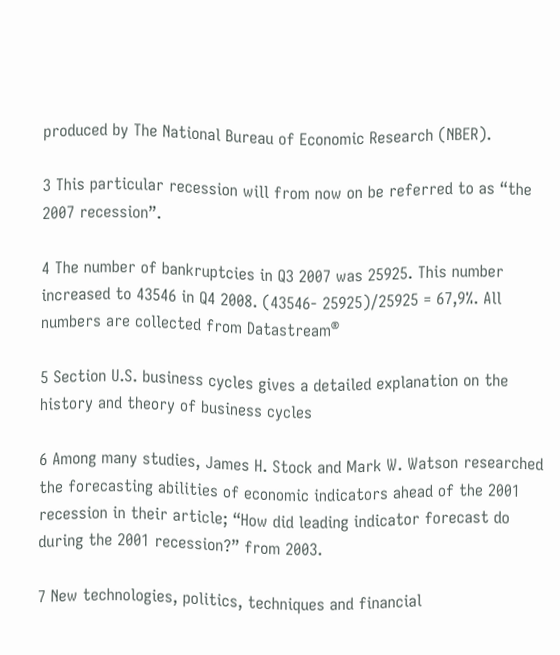produced by The National Bureau of Economic Research (NBER).

3 This particular recession will from now on be referred to as “the 2007 recession”.

4 The number of bankruptcies in Q3 2007 was 25925. This number increased to 43546 in Q4 2008. (43546- 25925)/25925 = 67,9%. All numbers are collected from Datastream®

5 Section U.S. business cycles gives a detailed explanation on the history and theory of business cycles

6 Among many studies, James H. Stock and Mark W. Watson researched the forecasting abilities of economic indicators ahead of the 2001 recession in their article; “How did leading indicator forecast do during the 2001 recession?” from 2003.

7 New technologies, politics, techniques and financial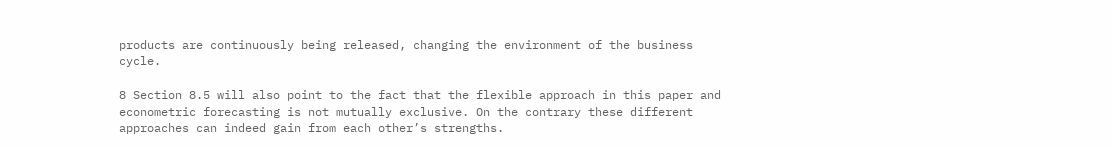products are continuously being released, changing the environment of the business cycle.

8 Section 8.5 will also point to the fact that the flexible approach in this paper and econometric forecasting is not mutually exclusive. On the contrary these different approaches can indeed gain from each other’s strengths.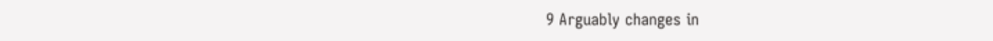9 Arguably changes in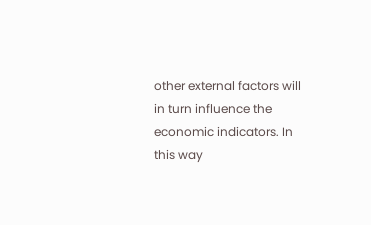other external factors will in turn influence the economic indicators. In this way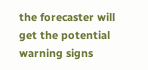the forecaster will get the potential warning signs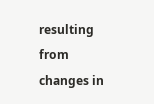resulting from changes in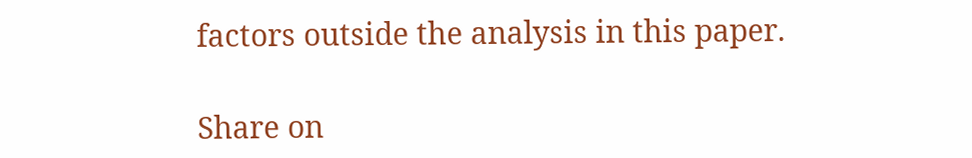factors outside the analysis in this paper.

Share on